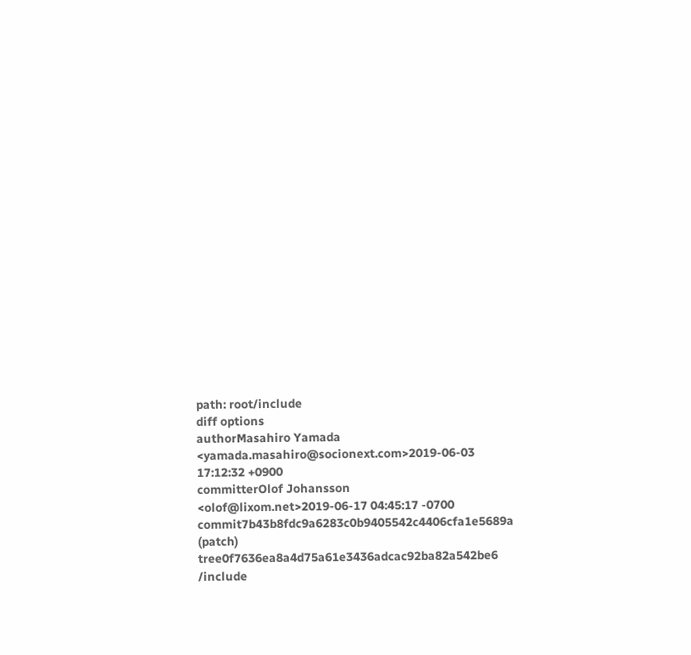path: root/include
diff options
authorMasahiro Yamada <yamada.masahiro@socionext.com>2019-06-03 17:12:32 +0900
committerOlof Johansson <olof@lixom.net>2019-06-17 04:45:17 -0700
commit7b43b8fdc9a6283c0b9405542c4406cfa1e5689a (patch)
tree0f7636ea8a4d75a61e3436adcac92ba82a542be6 /include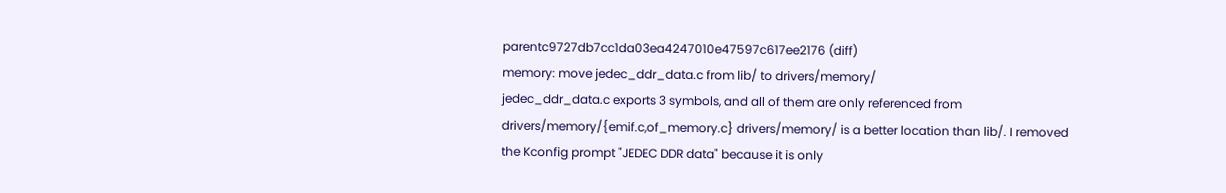parentc9727db7cc1da03ea4247010e47597c617ee2176 (diff)
memory: move jedec_ddr_data.c from lib/ to drivers/memory/
jedec_ddr_data.c exports 3 symbols, and all of them are only referenced from drivers/memory/{emif.c,of_memory.c} drivers/memory/ is a better location than lib/. I removed the Kconfig prompt "JEDEC DDR data" because it is only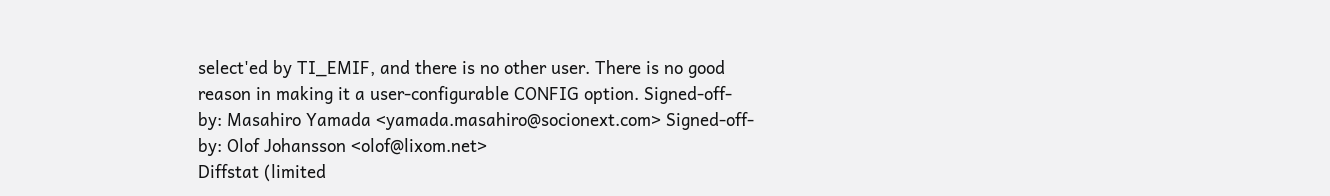select'ed by TI_EMIF, and there is no other user. There is no good reason in making it a user-configurable CONFIG option. Signed-off-by: Masahiro Yamada <yamada.masahiro@socionext.com> Signed-off-by: Olof Johansson <olof@lixom.net>
Diffstat (limited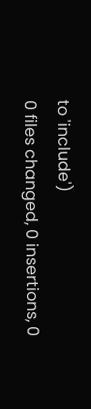to 'include')
0 files changed, 0 insertions, 0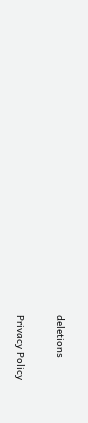deletions

Privacy Policy